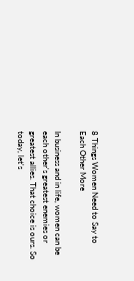8 Things Women Need to Say to Each Other More

In business and in life, women can be each other's greatest enemies or greatest allies. That choice is ours. So today, let's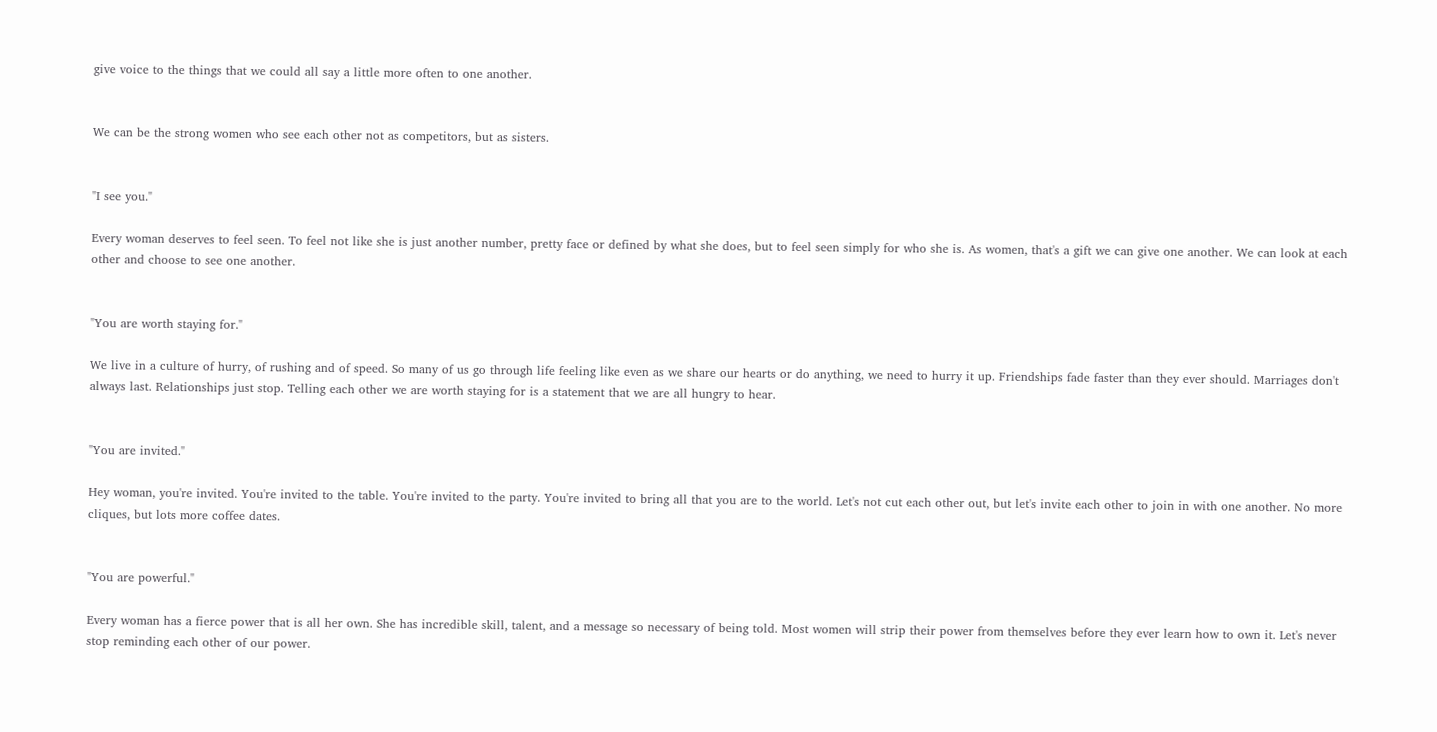give voice to the things that we could all say a little more often to one another.


We can be the strong women who see each other not as competitors, but as sisters.


"I see you."

Every woman deserves to feel seen. To feel not like she is just another number, pretty face or defined by what she does, but to feel seen simply for who she is. As women, that's a gift we can give one another. We can look at each other and choose to see one another.


"You are worth staying for."

We live in a culture of hurry, of rushing and of speed. So many of us go through life feeling like even as we share our hearts or do anything, we need to hurry it up. Friendships fade faster than they ever should. Marriages don't always last. Relationships just stop. Telling each other we are worth staying for is a statement that we are all hungry to hear.


"You are invited."

Hey woman, you're invited. You're invited to the table. You're invited to the party. You're invited to bring all that you are to the world. Let's not cut each other out, but let's invite each other to join in with one another. No more cliques, but lots more coffee dates.


"You are powerful."

Every woman has a fierce power that is all her own. She has incredible skill, talent, and a message so necessary of being told. Most women will strip their power from themselves before they ever learn how to own it. Let's never stop reminding each other of our power.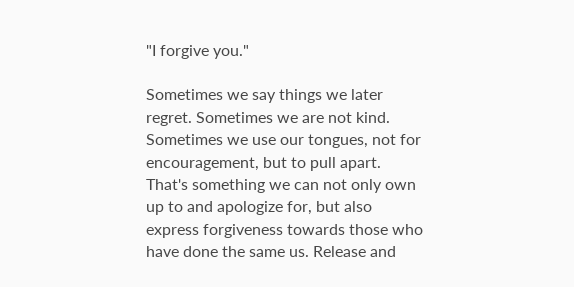"I forgive you."

Sometimes we say things we later regret. Sometimes we are not kind. Sometimes we use our tongues, not for encouragement, but to pull apart. That's something we can not only own up to and apologize for, but also express forgiveness towards those who have done the same us. Release and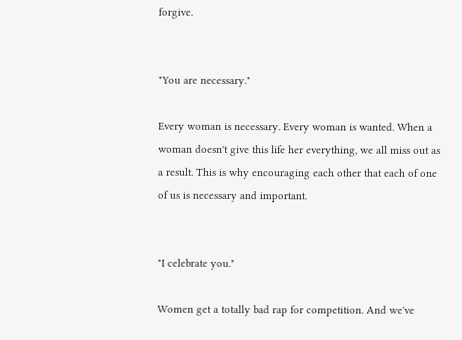forgive.


"You are necessary."

Every woman is necessary. Every woman is wanted. When a woman doesn't give this life her everything, we all miss out as a result. This is why encouraging each other that each of one of us is necessary and important.


"I celebrate you."

Women get a totally bad rap for competition. And we've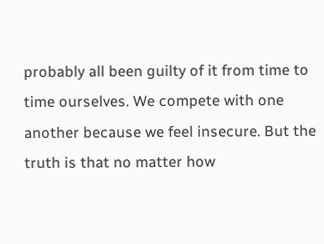probably all been guilty of it from time to time ourselves. We compete with one another because we feel insecure. But the truth is that no matter how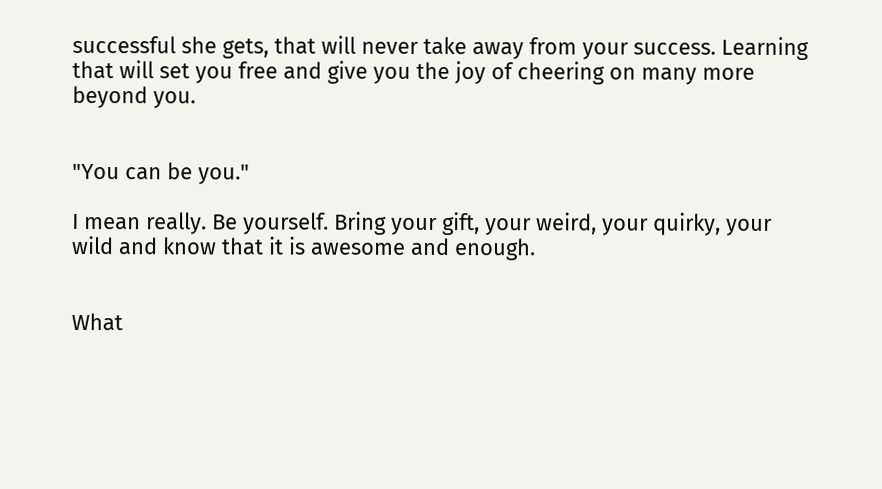successful she gets, that will never take away from your success. Learning that will set you free and give you the joy of cheering on many more beyond you.


"You can be you."

I mean really. Be yourself. Bring your gift, your weird, your quirky, your wild and know that it is awesome and enough.


What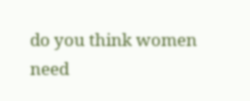do you think women need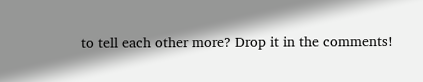to tell each other more? Drop it in the comments!